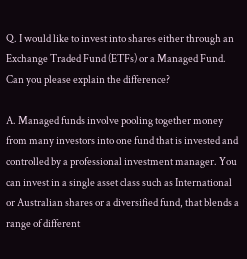Q. I would like to invest into shares either through an Exchange Traded Fund (ETFs) or a Managed Fund. Can you please explain the difference?

A. Managed funds involve pooling together money from many investors into one fund that is invested and controlled by a professional investment manager. You can invest in a single asset class such as International or Australian shares or a diversified fund, that blends a range of different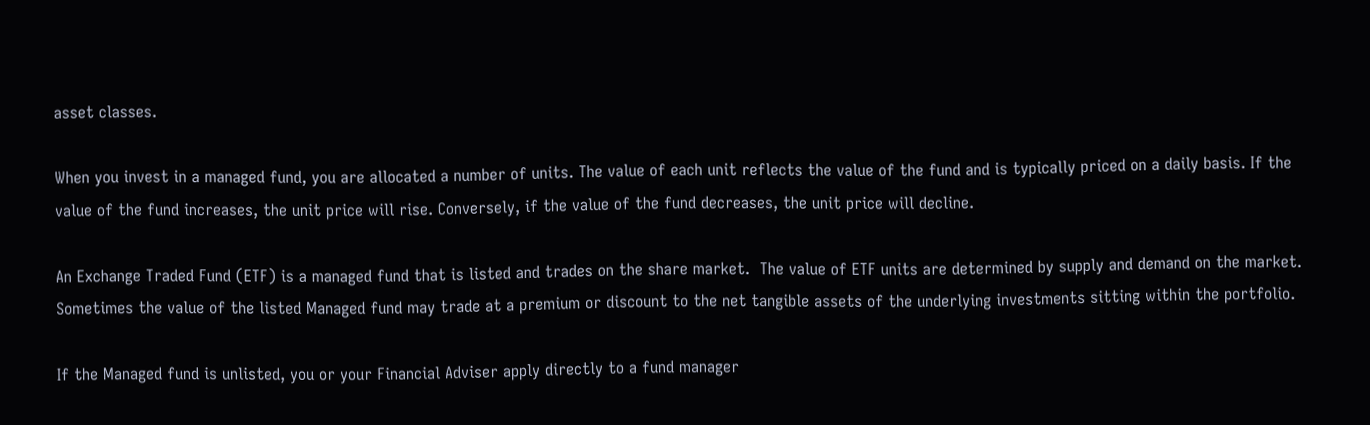asset classes.

When you invest in a managed fund, you are allocated a number of units. The value of each unit reflects the value of the fund and is typically priced on a daily basis. If the value of the fund increases, the unit price will rise. Conversely, if the value of the fund decreases, the unit price will decline.

An Exchange Traded Fund (ETF) is a managed fund that is listed and trades on the share market.  The value of ETF units are determined by supply and demand on the market.   Sometimes the value of the listed Managed fund may trade at a premium or discount to the net tangible assets of the underlying investments sitting within the portfolio.

If the Managed fund is unlisted, you or your Financial Adviser apply directly to a fund manager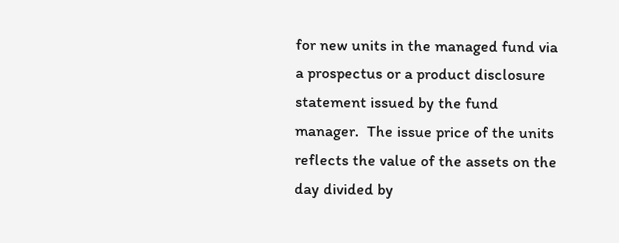for new units in the managed fund via a prospectus or a product disclosure statement issued by the fund manager.  The issue price of the units reflects the value of the assets on the day divided by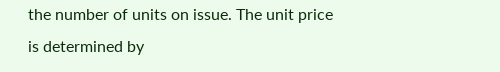the number of units on issue. The unit price is determined by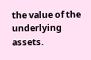the value of the underlying assets.